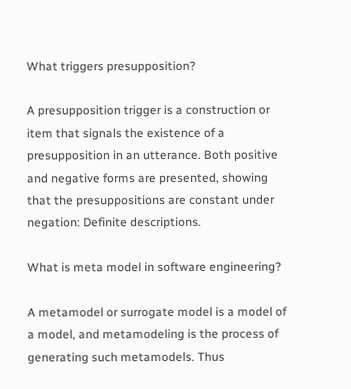What triggers presupposition?

A presupposition trigger is a construction or item that signals the existence of a presupposition in an utterance. Both positive and negative forms are presented, showing that the presuppositions are constant under negation: Definite descriptions.

What is meta model in software engineering?

A metamodel or surrogate model is a model of a model, and metamodeling is the process of generating such metamodels. Thus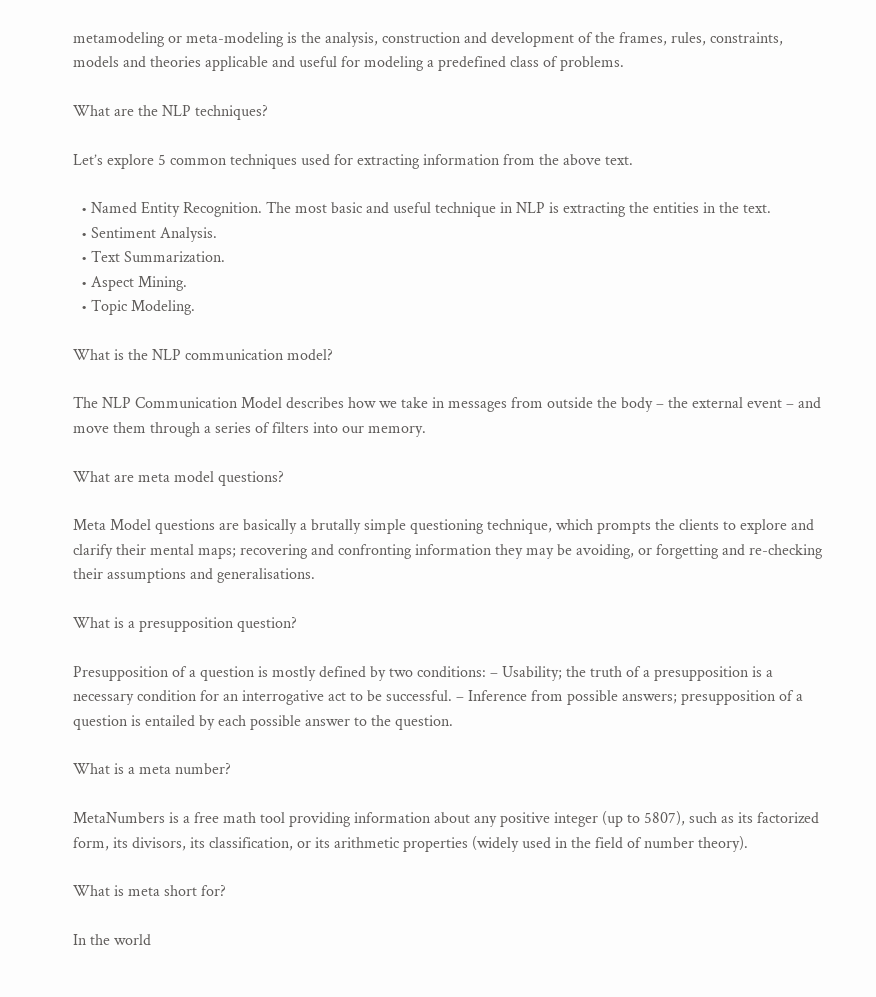metamodeling or meta-modeling is the analysis, construction and development of the frames, rules, constraints, models and theories applicable and useful for modeling a predefined class of problems.

What are the NLP techniques?

Let’s explore 5 common techniques used for extracting information from the above text.

  • Named Entity Recognition. The most basic and useful technique in NLP is extracting the entities in the text.
  • Sentiment Analysis.
  • Text Summarization.
  • Aspect Mining.
  • Topic Modeling.

What is the NLP communication model?

The NLP Communication Model describes how we take in messages from outside the body – the external event – and move them through a series of filters into our memory.

What are meta model questions?

Meta Model questions are basically a brutally simple questioning technique, which prompts the clients to explore and clarify their mental maps; recovering and confronting information they may be avoiding, or forgetting and re-checking their assumptions and generalisations.

What is a presupposition question?

Presupposition of a question is mostly defined by two conditions: – Usability; the truth of a presupposition is a necessary condition for an interrogative act to be successful. – Inference from possible answers; presupposition of a question is entailed by each possible answer to the question.

What is a meta number?

MetaNumbers is a free math tool providing information about any positive integer (up to 5807), such as its factorized form, its divisors, its classification, or its arithmetic properties (widely used in the field of number theory).

What is meta short for?

In the world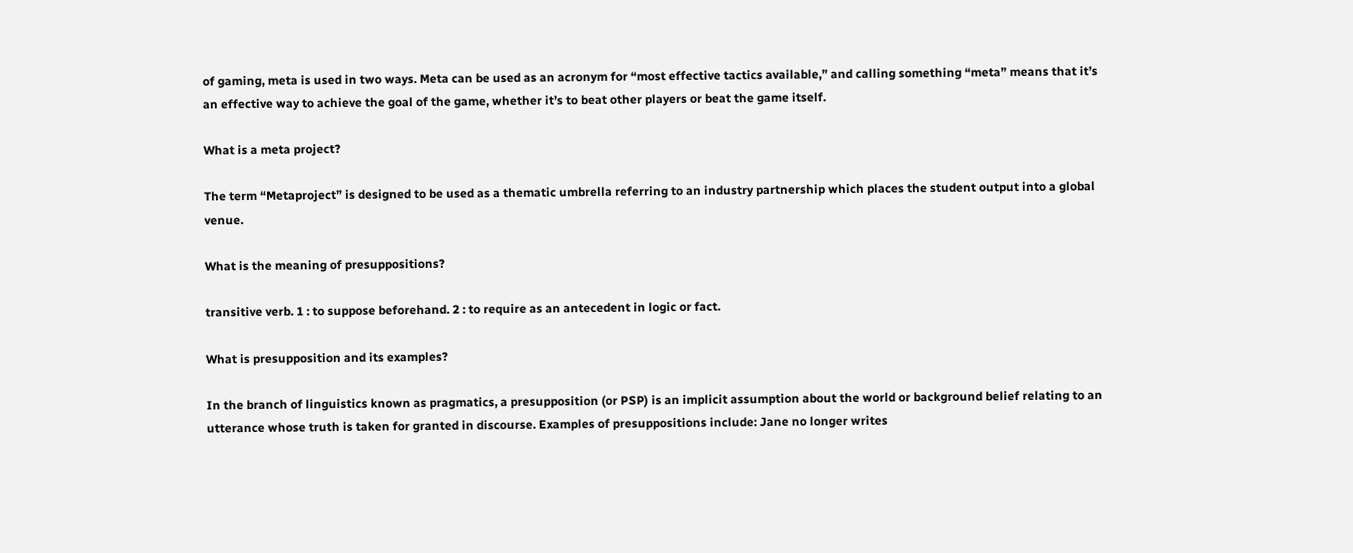of gaming, meta is used in two ways. Meta can be used as an acronym for “most effective tactics available,” and calling something “meta” means that it’s an effective way to achieve the goal of the game, whether it’s to beat other players or beat the game itself.

What is a meta project?

The term “Metaproject” is designed to be used as a thematic umbrella referring to an industry partnership which places the student output into a global venue.

What is the meaning of presuppositions?

transitive verb. 1 : to suppose beforehand. 2 : to require as an antecedent in logic or fact.

What is presupposition and its examples?

In the branch of linguistics known as pragmatics, a presupposition (or PSP) is an implicit assumption about the world or background belief relating to an utterance whose truth is taken for granted in discourse. Examples of presuppositions include: Jane no longer writes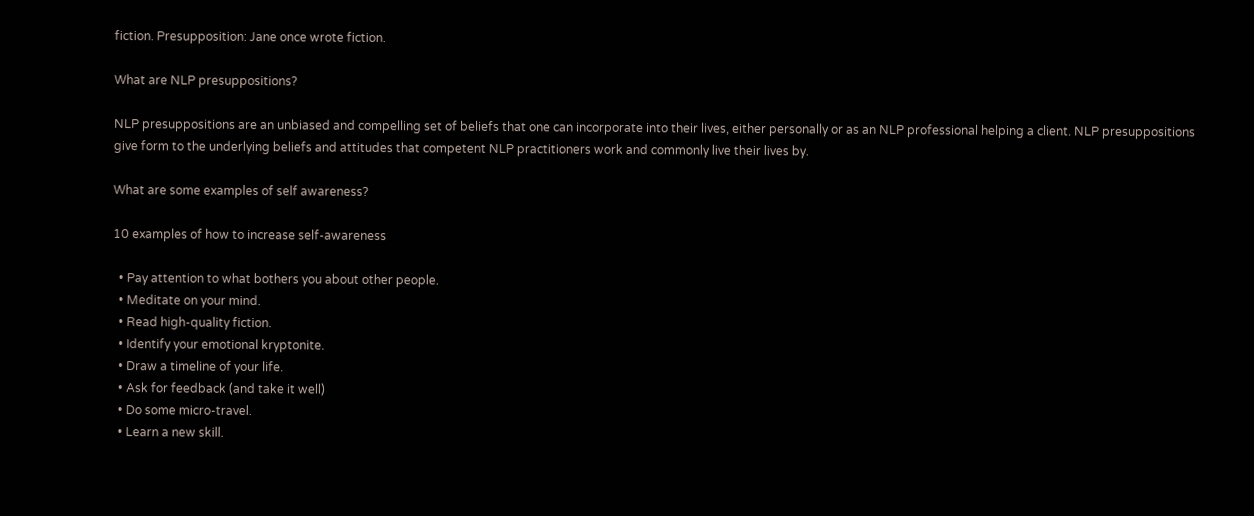fiction. Presupposition: Jane once wrote fiction.

What are NLP presuppositions?

NLP presuppositions are an unbiased and compelling set of beliefs that one can incorporate into their lives, either personally or as an NLP professional helping a client. NLP presuppositions give form to the underlying beliefs and attitudes that competent NLP practitioners work and commonly live their lives by.

What are some examples of self awareness?

10 examples of how to increase self-awareness

  • Pay attention to what bothers you about other people.
  • Meditate on your mind.
  • Read high-quality fiction.
  • Identify your emotional kryptonite.
  • Draw a timeline of your life.
  • Ask for feedback (and take it well)
  • Do some micro-travel.
  • Learn a new skill.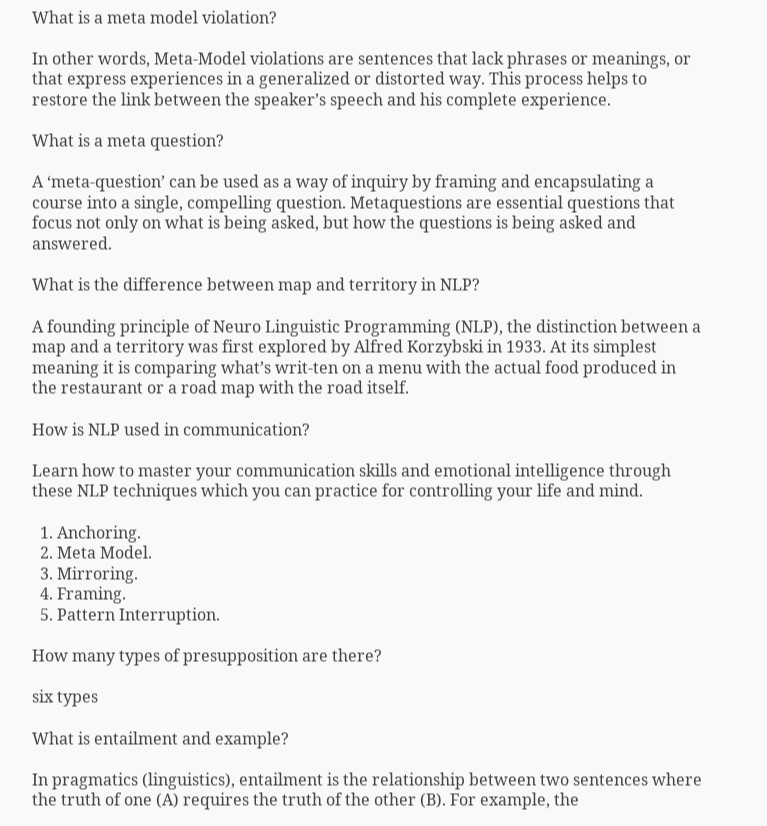What is a meta model violation?

In other words, Meta-Model violations are sentences that lack phrases or meanings, or that express experiences in a generalized or distorted way. This process helps to restore the link between the speaker’s speech and his complete experience.

What is a meta question?

A ‘meta-question’ can be used as a way of inquiry by framing and encapsulating a course into a single, compelling question. Metaquestions are essential questions that focus not only on what is being asked, but how the questions is being asked and answered.

What is the difference between map and territory in NLP?

A founding principle of Neuro Linguistic Programming (NLP), the distinction between a map and a territory was first explored by Alfred Korzybski in 1933. At its simplest meaning it is comparing what’s writ-ten on a menu with the actual food produced in the restaurant or a road map with the road itself.

How is NLP used in communication?

Learn how to master your communication skills and emotional intelligence through these NLP techniques which you can practice for controlling your life and mind.

  1. Anchoring.
  2. Meta Model.
  3. Mirroring.
  4. Framing.
  5. Pattern Interruption.

How many types of presupposition are there?

six types

What is entailment and example?

In pragmatics (linguistics), entailment is the relationship between two sentences where the truth of one (A) requires the truth of the other (B). For example, the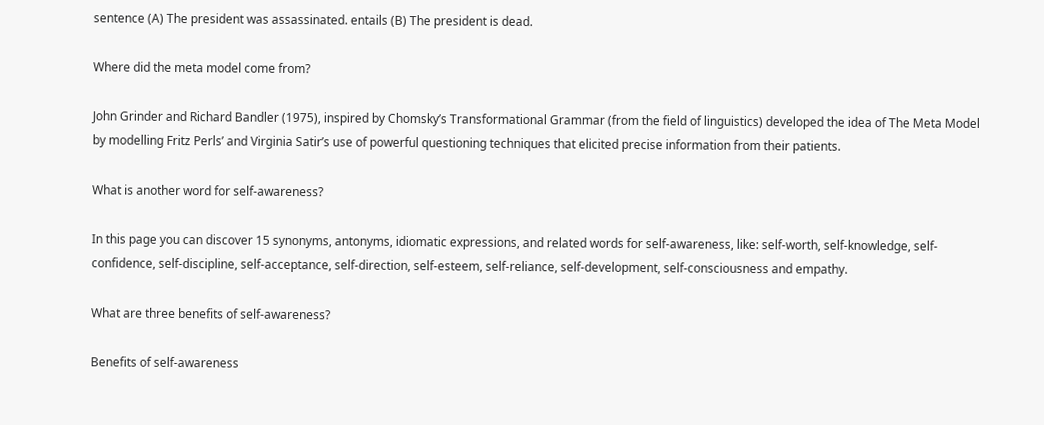sentence (A) The president was assassinated. entails (B) The president is dead.

Where did the meta model come from?

John Grinder and Richard Bandler (1975), inspired by Chomsky’s Transformational Grammar (from the field of linguistics) developed the idea of The Meta Model by modelling Fritz Perls’ and Virginia Satir’s use of powerful questioning techniques that elicited precise information from their patients.

What is another word for self-awareness?

In this page you can discover 15 synonyms, antonyms, idiomatic expressions, and related words for self-awareness, like: self-worth, self-knowledge, self-confidence, self-discipline, self-acceptance, self-direction, self-esteem, self-reliance, self-development, self-consciousness and empathy.

What are three benefits of self-awareness?

Benefits of self-awareness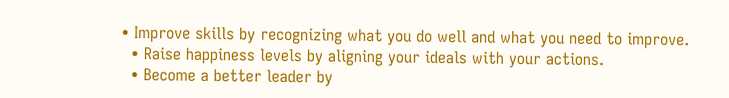• Improve skills by recognizing what you do well and what you need to improve.
  • Raise happiness levels by aligning your ideals with your actions.
  • Become a better leader by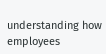understanding how employees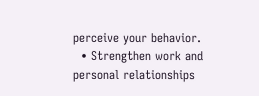perceive your behavior.
  • Strengthen work and personal relationships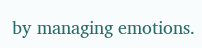by managing emotions.